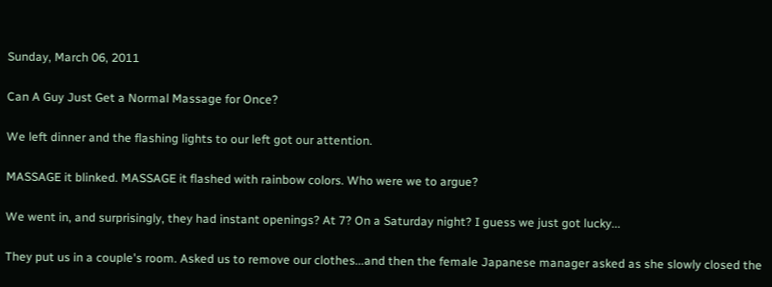Sunday, March 06, 2011

Can A Guy Just Get a Normal Massage for Once?

We left dinner and the flashing lights to our left got our attention.

MASSAGE it blinked. MASSAGE it flashed with rainbow colors. Who were we to argue?

We went in, and surprisingly, they had instant openings? At 7? On a Saturday night? I guess we just got lucky...

They put us in a couple's room. Asked us to remove our clothes...and then the female Japanese manager asked as she slowly closed the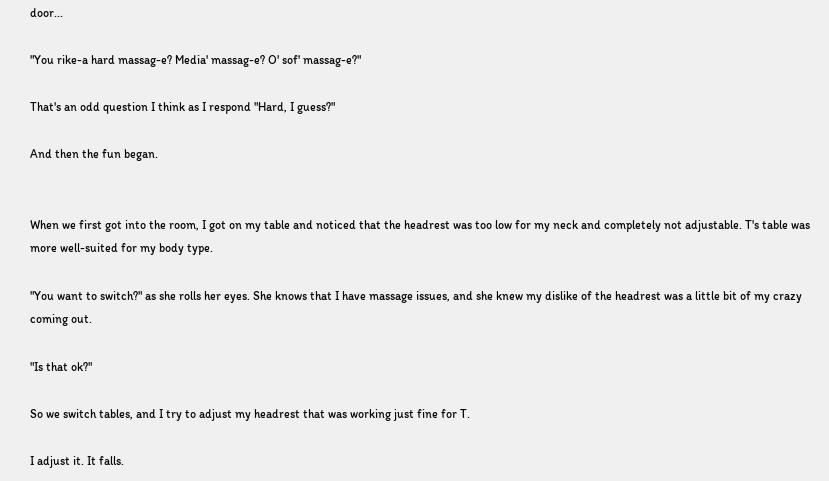door...

"You rike-a hard massag-e? Media' massag-e? O' sof' massag-e?"

That's an odd question I think as I respond "Hard, I guess?"

And then the fun began.


When we first got into the room, I got on my table and noticed that the headrest was too low for my neck and completely not adjustable. T's table was more well-suited for my body type.

"You want to switch?" as she rolls her eyes. She knows that I have massage issues, and she knew my dislike of the headrest was a little bit of my crazy coming out.

"Is that ok?"

So we switch tables, and I try to adjust my headrest that was working just fine for T.

I adjust it. It falls.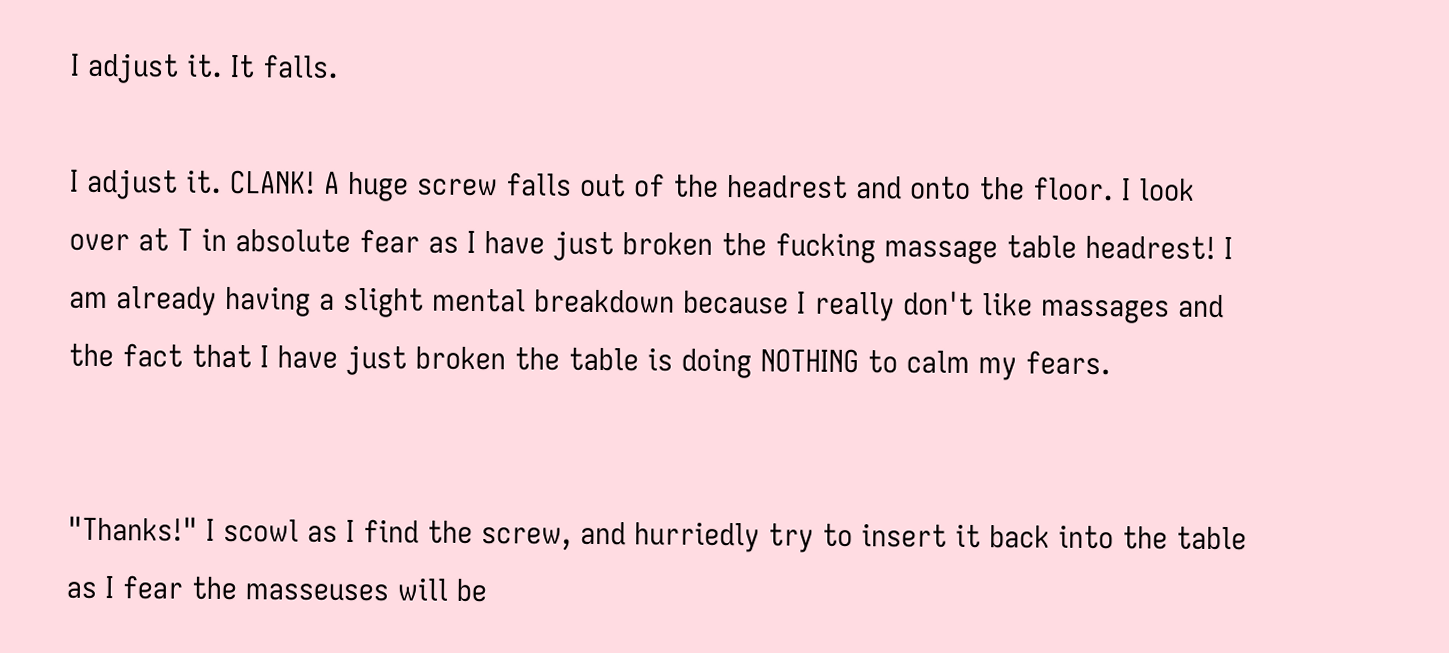I adjust it. It falls.

I adjust it. CLANK! A huge screw falls out of the headrest and onto the floor. I look over at T in absolute fear as I have just broken the fucking massage table headrest! I am already having a slight mental breakdown because I really don't like massages and the fact that I have just broken the table is doing NOTHING to calm my fears.


"Thanks!" I scowl as I find the screw, and hurriedly try to insert it back into the table as I fear the masseuses will be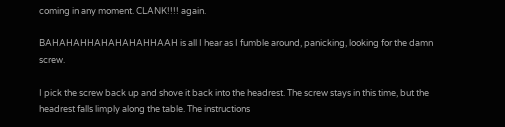coming in any moment. CLANK!!!! again.

BAHAHAHHAHAHAHAHHAAH is all I hear as I fumble around, panicking, looking for the damn screw.

I pick the screw back up and shove it back into the headrest. The screw stays in this time, but the headrest falls limply along the table. The instructions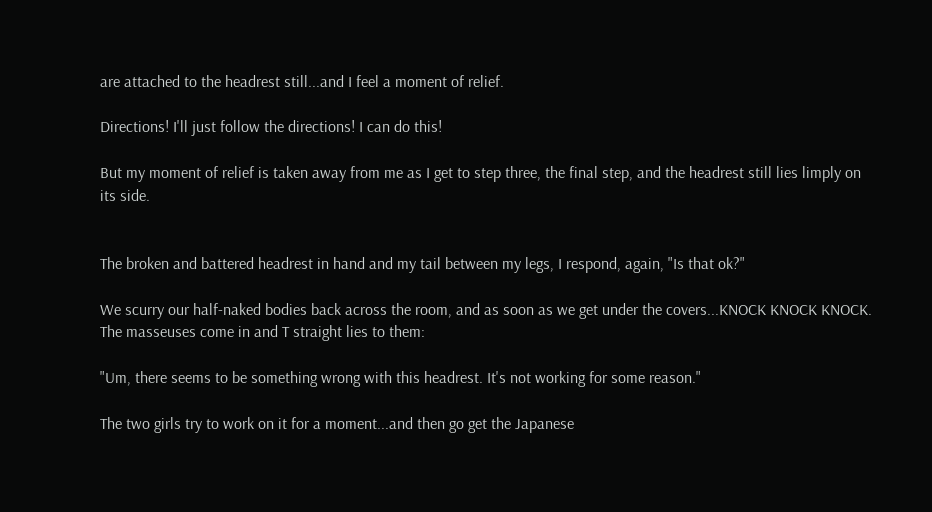are attached to the headrest still...and I feel a moment of relief.

Directions! I'll just follow the directions! I can do this!

But my moment of relief is taken away from me as I get to step three, the final step, and the headrest still lies limply on its side.


The broken and battered headrest in hand and my tail between my legs, I respond, again, "Is that ok?"

We scurry our half-naked bodies back across the room, and as soon as we get under the covers...KNOCK KNOCK KNOCK. The masseuses come in and T straight lies to them:

"Um, there seems to be something wrong with this headrest. It's not working for some reason."

The two girls try to work on it for a moment...and then go get the Japanese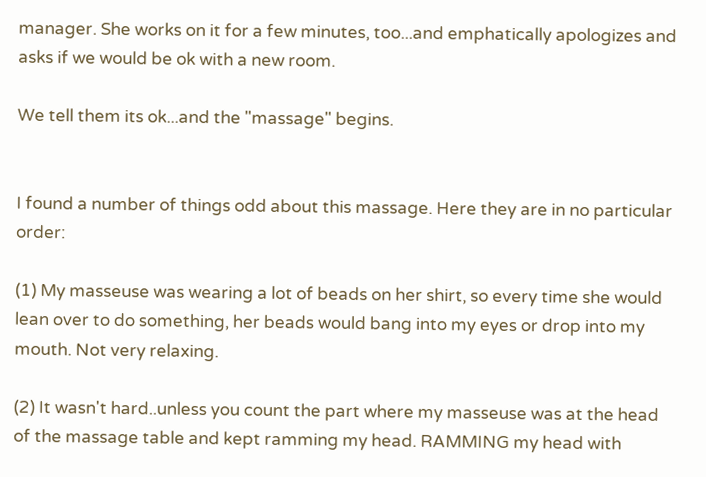manager. She works on it for a few minutes, too...and emphatically apologizes and asks if we would be ok with a new room.

We tell them its ok...and the "massage" begins.


I found a number of things odd about this massage. Here they are in no particular order:

(1) My masseuse was wearing a lot of beads on her shirt, so every time she would lean over to do something, her beads would bang into my eyes or drop into my mouth. Not very relaxing.

(2) It wasn't hard..unless you count the part where my masseuse was at the head of the massage table and kept ramming my head. RAMMING my head with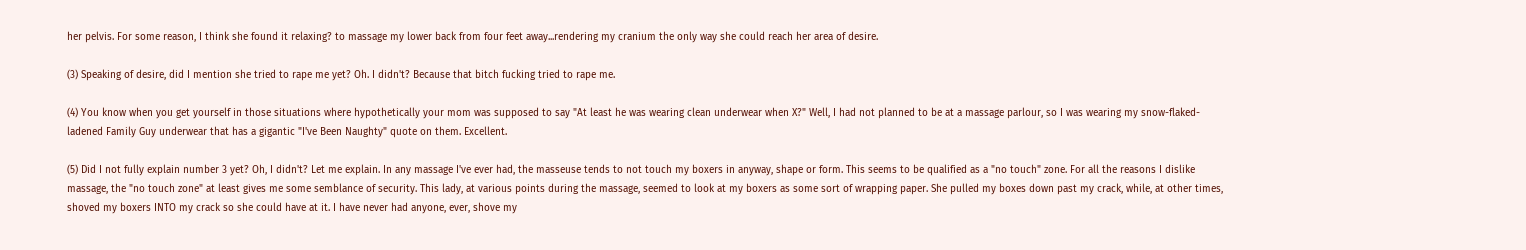her pelvis. For some reason, I think she found it relaxing? to massage my lower back from four feet away...rendering my cranium the only way she could reach her area of desire.

(3) Speaking of desire, did I mention she tried to rape me yet? Oh. I didn't? Because that bitch fucking tried to rape me.

(4) You know when you get yourself in those situations where hypothetically your mom was supposed to say "At least he was wearing clean underwear when X?" Well, I had not planned to be at a massage parlour, so I was wearing my snow-flaked-ladened Family Guy underwear that has a gigantic "I've Been Naughty" quote on them. Excellent.

(5) Did I not fully explain number 3 yet? Oh, I didn't? Let me explain. In any massage I've ever had, the masseuse tends to not touch my boxers in anyway, shape or form. This seems to be qualified as a "no touch" zone. For all the reasons I dislike massage, the "no touch zone" at least gives me some semblance of security. This lady, at various points during the massage, seemed to look at my boxers as some sort of wrapping paper. She pulled my boxes down past my crack, while, at other times, shoved my boxers INTO my crack so she could have at it. I have never had anyone, ever, shove my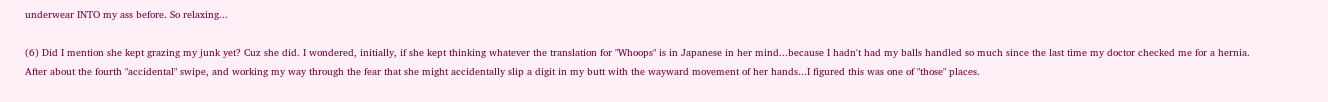underwear INTO my ass before. So relaxing...

(6) Did I mention she kept grazing my junk yet? Cuz she did. I wondered, initially, if she kept thinking whatever the translation for "Whoops" is in Japanese in her mind...because I hadn't had my balls handled so much since the last time my doctor checked me for a hernia. After about the fourth "accidental" swipe, and working my way through the fear that she might accidentally slip a digit in my butt with the wayward movement of her hands...I figured this was one of "those" places.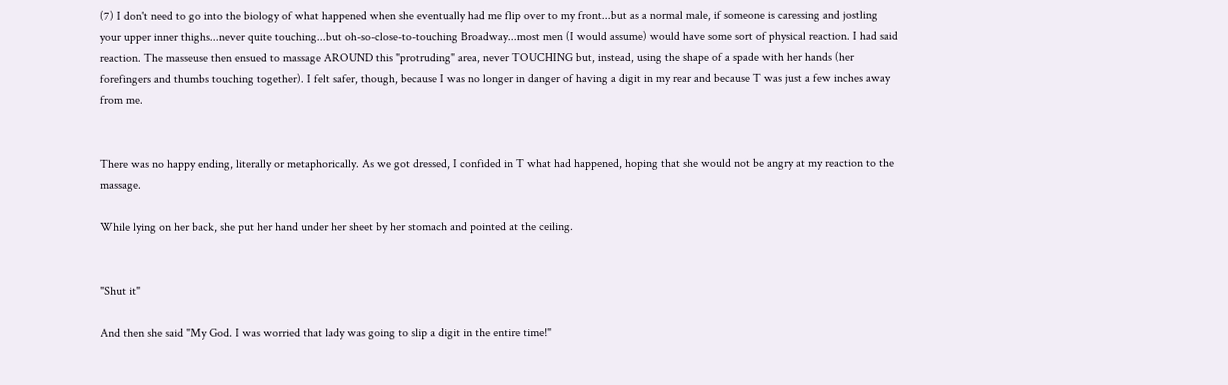(7) I don't need to go into the biology of what happened when she eventually had me flip over to my front...but as a normal male, if someone is caressing and jostling your upper inner thighs...never quite touching...but oh-so-close-to-touching Broadway...most men (I would assume) would have some sort of physical reaction. I had said reaction. The masseuse then ensued to massage AROUND this "protruding" area, never TOUCHING but, instead, using the shape of a spade with her hands (her forefingers and thumbs touching together). I felt safer, though, because I was no longer in danger of having a digit in my rear and because T was just a few inches away from me.


There was no happy ending, literally or metaphorically. As we got dressed, I confided in T what had happened, hoping that she would not be angry at my reaction to the massage.

While lying on her back, she put her hand under her sheet by her stomach and pointed at the ceiling.


"Shut it"

And then she said "My God. I was worried that lady was going to slip a digit in the entire time!"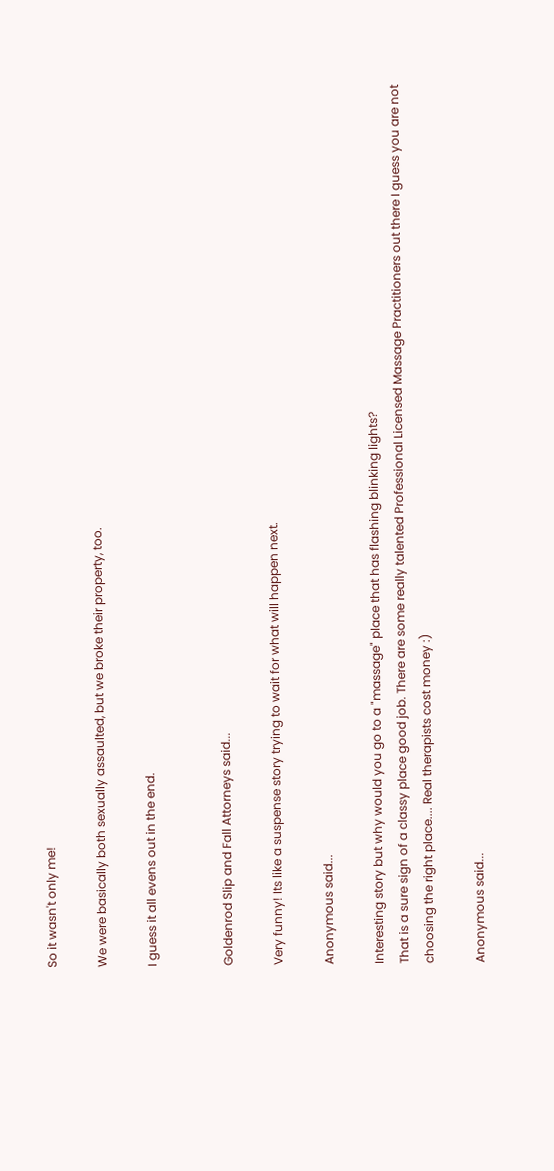So it wasn't only me!

We were basically both sexually assaulted, but we broke their property, too.

I guess it all evens out in the end.


Goldenrod Slip and Fall Attorneys said...

Very funny! Its like a suspense story trying to wait for what will happen next.

Anonymous said...

Interesting story but why would you go to a "massage" place that has flashing blinking lights?
That is a sure sign of a classy place good job. There are some really talented Professional Licensed Massage Practitioners out there I guess you are not choosing the right place.... Real therapists cost money :)

Anonymous said...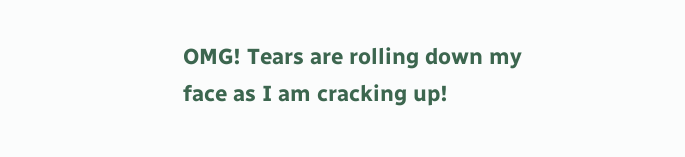OMG! Tears are rolling down my face as I am cracking up!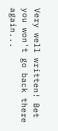Very well written! Bet you won't go back there again...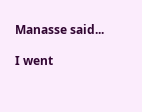Manasse said...

I went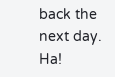back the next day. Ha!